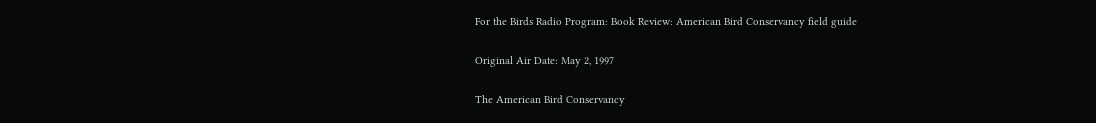For the Birds Radio Program: Book Review: American Bird Conservancy field guide

Original Air Date: May 2, 1997

The American Bird Conservancy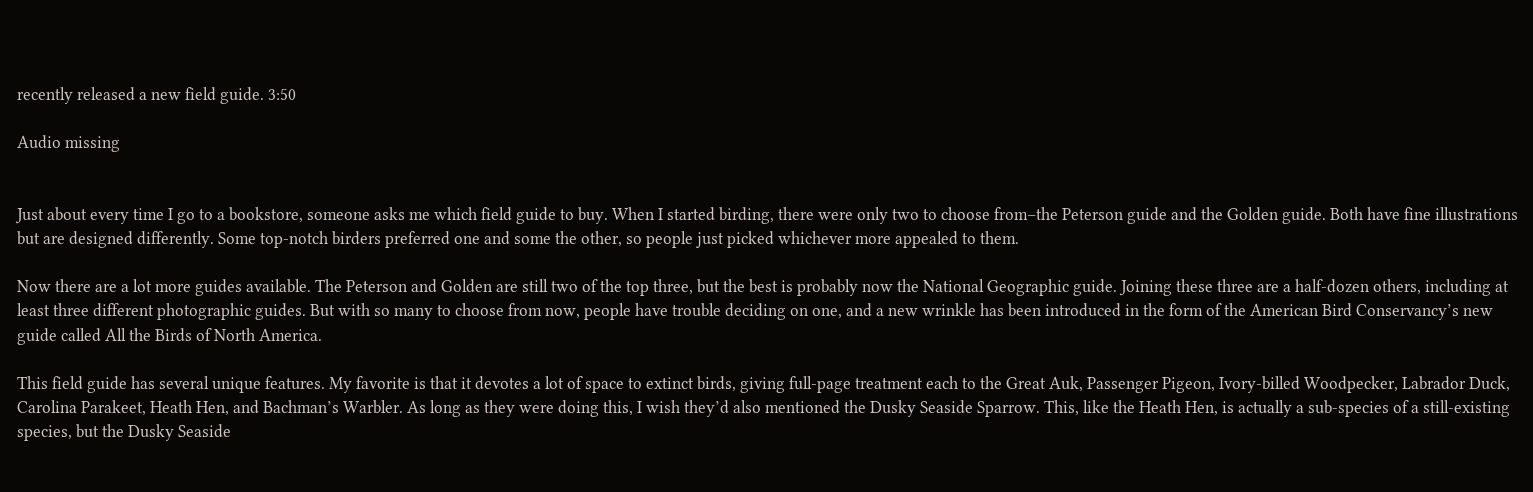recently released a new field guide. 3:50

Audio missing


Just about every time I go to a bookstore, someone asks me which field guide to buy. When I started birding, there were only two to choose from–the Peterson guide and the Golden guide. Both have fine illustrations but are designed differently. Some top-notch birders preferred one and some the other, so people just picked whichever more appealed to them.

Now there are a lot more guides available. The Peterson and Golden are still two of the top three, but the best is probably now the National Geographic guide. Joining these three are a half-dozen others, including at least three different photographic guides. But with so many to choose from now, people have trouble deciding on one, and a new wrinkle has been introduced in the form of the American Bird Conservancy’s new guide called All the Birds of North America.

This field guide has several unique features. My favorite is that it devotes a lot of space to extinct birds, giving full-page treatment each to the Great Auk, Passenger Pigeon, Ivory-billed Woodpecker, Labrador Duck, Carolina Parakeet, Heath Hen, and Bachman’s Warbler. As long as they were doing this, I wish they’d also mentioned the Dusky Seaside Sparrow. This, like the Heath Hen, is actually a sub-species of a still-existing species, but the Dusky Seaside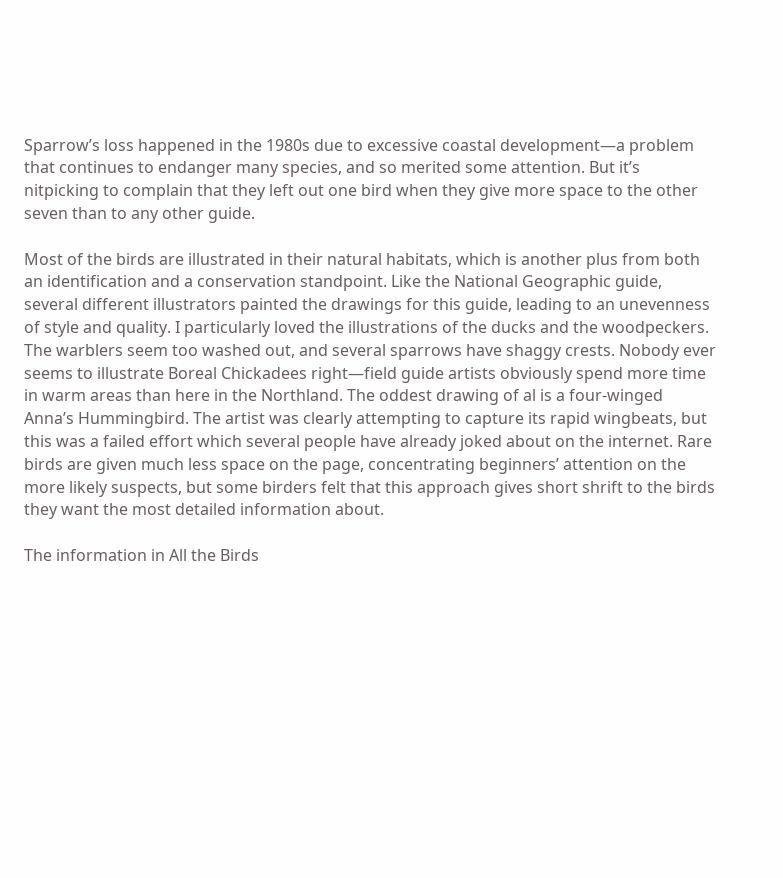Sparrow’s loss happened in the 1980s due to excessive coastal development—a problem that continues to endanger many species, and so merited some attention. But it’s nitpicking to complain that they left out one bird when they give more space to the other seven than to any other guide.

Most of the birds are illustrated in their natural habitats, which is another plus from both an identification and a conservation standpoint. Like the National Geographic guide, several different illustrators painted the drawings for this guide, leading to an unevenness of style and quality. I particularly loved the illustrations of the ducks and the woodpeckers. The warblers seem too washed out, and several sparrows have shaggy crests. Nobody ever seems to illustrate Boreal Chickadees right—field guide artists obviously spend more time in warm areas than here in the Northland. The oddest drawing of al is a four-winged Anna’s Hummingbird. The artist was clearly attempting to capture its rapid wingbeats, but this was a failed effort which several people have already joked about on the internet. Rare birds are given much less space on the page, concentrating beginners’ attention on the more likely suspects, but some birders felt that this approach gives short shrift to the birds they want the most detailed information about.

The information in All the Birds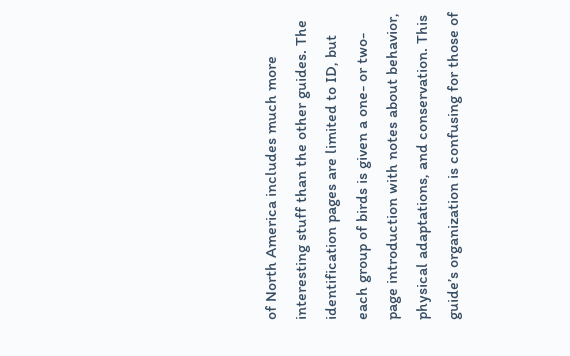of North America includes much more interesting stuff than the other guides. The identification pages are limited to ID, but each group of birds is given a one- or two-page introduction with notes about behavior, physical adaptations, and conservation. This guide’s organization is confusing for those of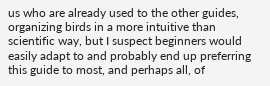us who are already used to the other guides, organizing birds in a more intuitive than scientific way, but I suspect beginners would easily adapt to and probably end up preferring this guide to most, and perhaps all, of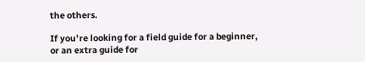the others.

If you’re looking for a field guide for a beginner, or an extra guide for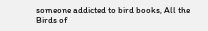someone addicted to bird books, All the Birds of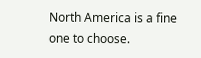North America is a fine one to choose.